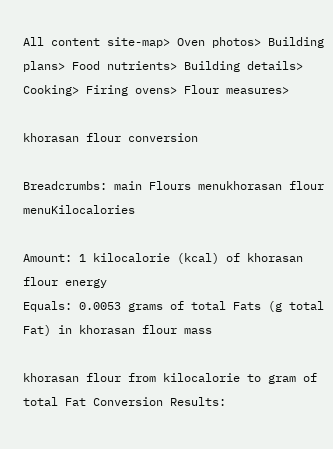All content site-map> Oven photos> Building plans> Food nutrients> Building details> Cooking> Firing ovens> Flour measures>

khorasan flour conversion

Breadcrumbs: main Flours menukhorasan flour menuKilocalories

Amount: 1 kilocalorie (kcal) of khorasan flour energy
Equals: 0.0053 grams of total Fats (g total Fat) in khorasan flour mass

khorasan flour from kilocalorie to gram of total Fat Conversion Results: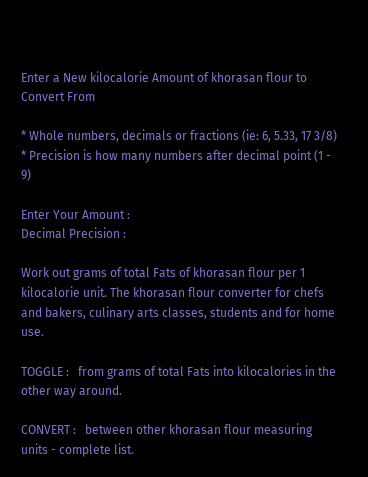Enter a New kilocalorie Amount of khorasan flour to Convert From

* Whole numbers, decimals or fractions (ie: 6, 5.33, 17 3/8)
* Precision is how many numbers after decimal point (1 - 9)

Enter Your Amount :
Decimal Precision :

Work out grams of total Fats of khorasan flour per 1 kilocalorie unit. The khorasan flour converter for chefs and bakers, culinary arts classes, students and for home use.

TOGGLE :   from grams of total Fats into kilocalories in the other way around.

CONVERT :   between other khorasan flour measuring units - complete list.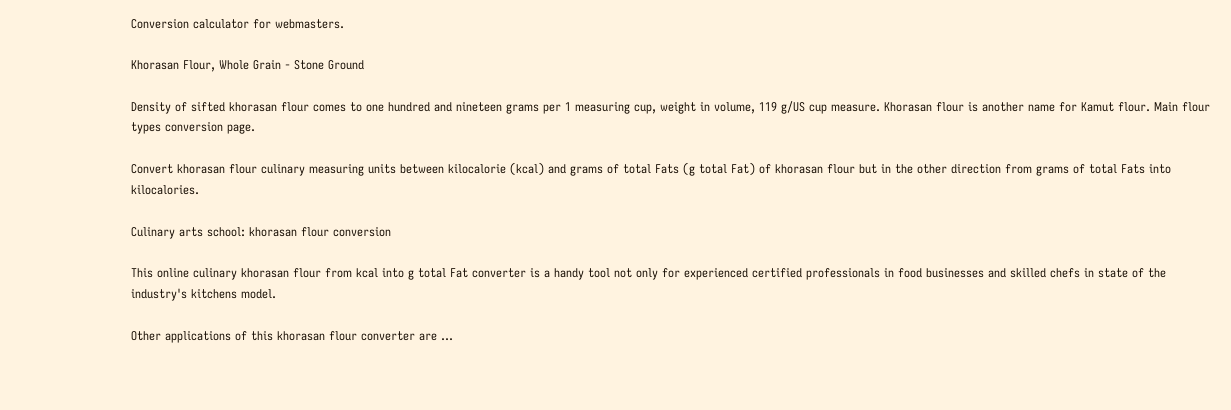Conversion calculator for webmasters.

Khorasan Flour, Whole Grain - Stone Ground

Density of sifted khorasan flour comes to one hundred and nineteen grams per 1 measuring cup, weight in volume, 119 g/US cup measure. Khorasan flour is another name for Kamut flour. Main flour types conversion page.

Convert khorasan flour culinary measuring units between kilocalorie (kcal) and grams of total Fats (g total Fat) of khorasan flour but in the other direction from grams of total Fats into kilocalories.

Culinary arts school: khorasan flour conversion

This online culinary khorasan flour from kcal into g total Fat converter is a handy tool not only for experienced certified professionals in food businesses and skilled chefs in state of the industry's kitchens model.

Other applications of this khorasan flour converter are ...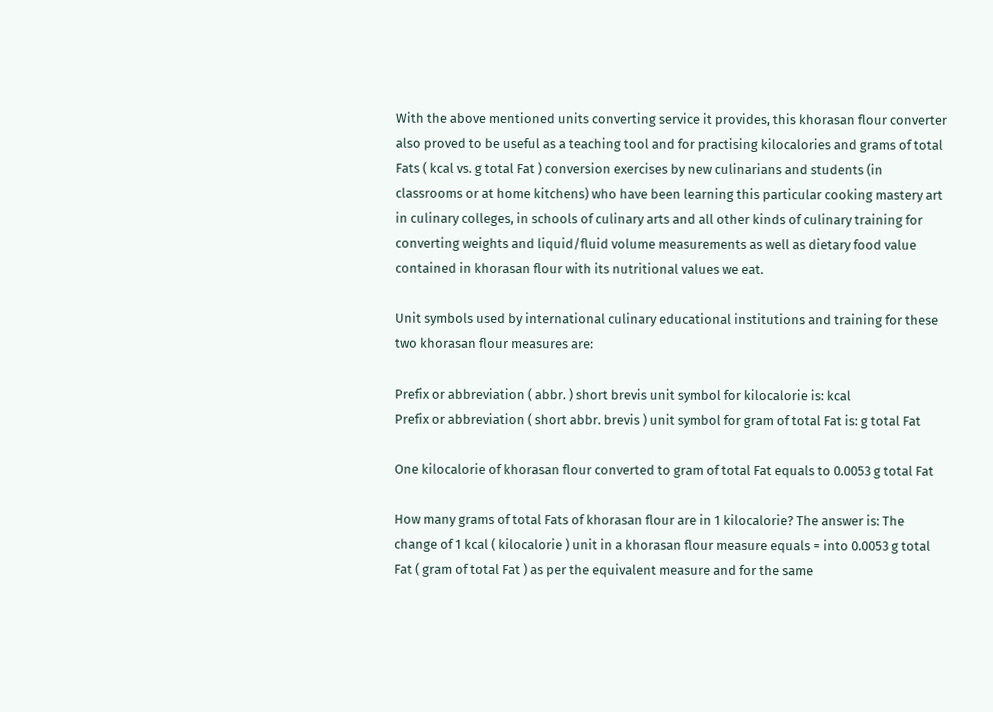With the above mentioned units converting service it provides, this khorasan flour converter also proved to be useful as a teaching tool and for practising kilocalories and grams of total Fats ( kcal vs. g total Fat ) conversion exercises by new culinarians and students (in classrooms or at home kitchens) who have been learning this particular cooking mastery art in culinary colleges, in schools of culinary arts and all other kinds of culinary training for converting weights and liquid/fluid volume measurements as well as dietary food value contained in khorasan flour with its nutritional values we eat.

Unit symbols used by international culinary educational institutions and training for these two khorasan flour measures are:

Prefix or abbreviation ( abbr. ) short brevis unit symbol for kilocalorie is: kcal
Prefix or abbreviation ( short abbr. brevis ) unit symbol for gram of total Fat is: g total Fat

One kilocalorie of khorasan flour converted to gram of total Fat equals to 0.0053 g total Fat

How many grams of total Fats of khorasan flour are in 1 kilocalorie? The answer is: The change of 1 kcal ( kilocalorie ) unit in a khorasan flour measure equals = into 0.0053 g total Fat ( gram of total Fat ) as per the equivalent measure and for the same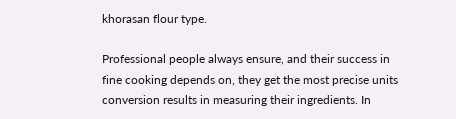khorasan flour type.

Professional people always ensure, and their success in fine cooking depends on, they get the most precise units conversion results in measuring their ingredients. In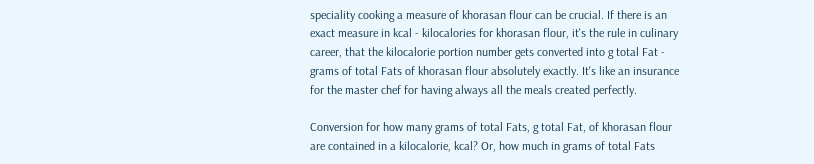speciality cooking a measure of khorasan flour can be crucial. If there is an exact measure in kcal - kilocalories for khorasan flour, it's the rule in culinary career, that the kilocalorie portion number gets converted into g total Fat - grams of total Fats of khorasan flour absolutely exactly. It's like an insurance for the master chef for having always all the meals created perfectly.

Conversion for how many grams of total Fats, g total Fat, of khorasan flour are contained in a kilocalorie, kcal? Or, how much in grams of total Fats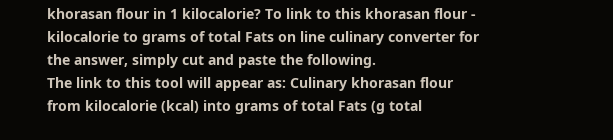khorasan flour in 1 kilocalorie? To link to this khorasan flour - kilocalorie to grams of total Fats on line culinary converter for the answer, simply cut and paste the following.
The link to this tool will appear as: Culinary khorasan flour from kilocalorie (kcal) into grams of total Fats (g total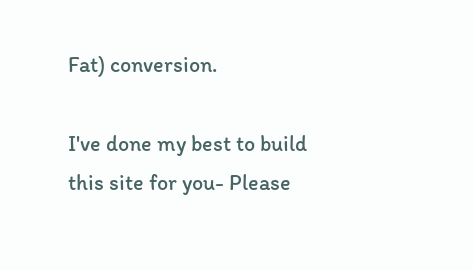Fat) conversion.

I've done my best to build this site for you- Please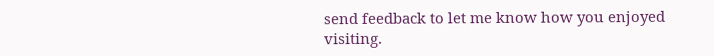send feedback to let me know how you enjoyed visiting.